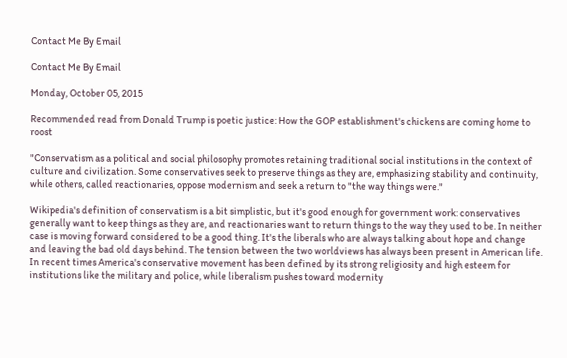Contact Me By Email

Contact Me By Email

Monday, October 05, 2015

Recommended read from Donald Trump is poetic justice: How the GOP establishment's chickens are coming home to roost

"Conservatism as a political and social philosophy promotes retaining traditional social institutions in the context of culture and civilization. Some conservatives seek to preserve things as they are, emphasizing stability and continuity, while others, called reactionaries, oppose modernism and seek a return to "the way things were."

Wikipedia's definition of conservatism is a bit simplistic, but it's good enough for government work: conservatives generally want to keep things as they are, and reactionaries want to return things to the way they used to be. In neither case is moving forward considered to be a good thing. It's the liberals who are always talking about hope and change and leaving the bad old days behind. The tension between the two worldviews has always been present in American life. In recent times America's conservative movement has been defined by its strong religiosity and high esteem for institutions like the military and police, while liberalism pushes toward modernity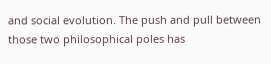and social evolution. The push and pull between those two philosophical poles has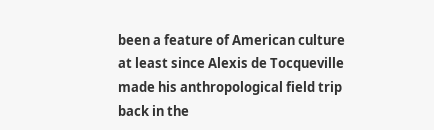been a feature of American culture at least since Alexis de Tocqueville made his anthropological field trip back in the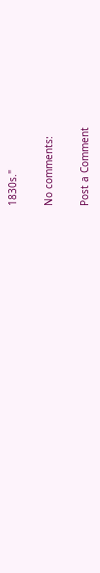1830s."

No comments:

Post a Comment